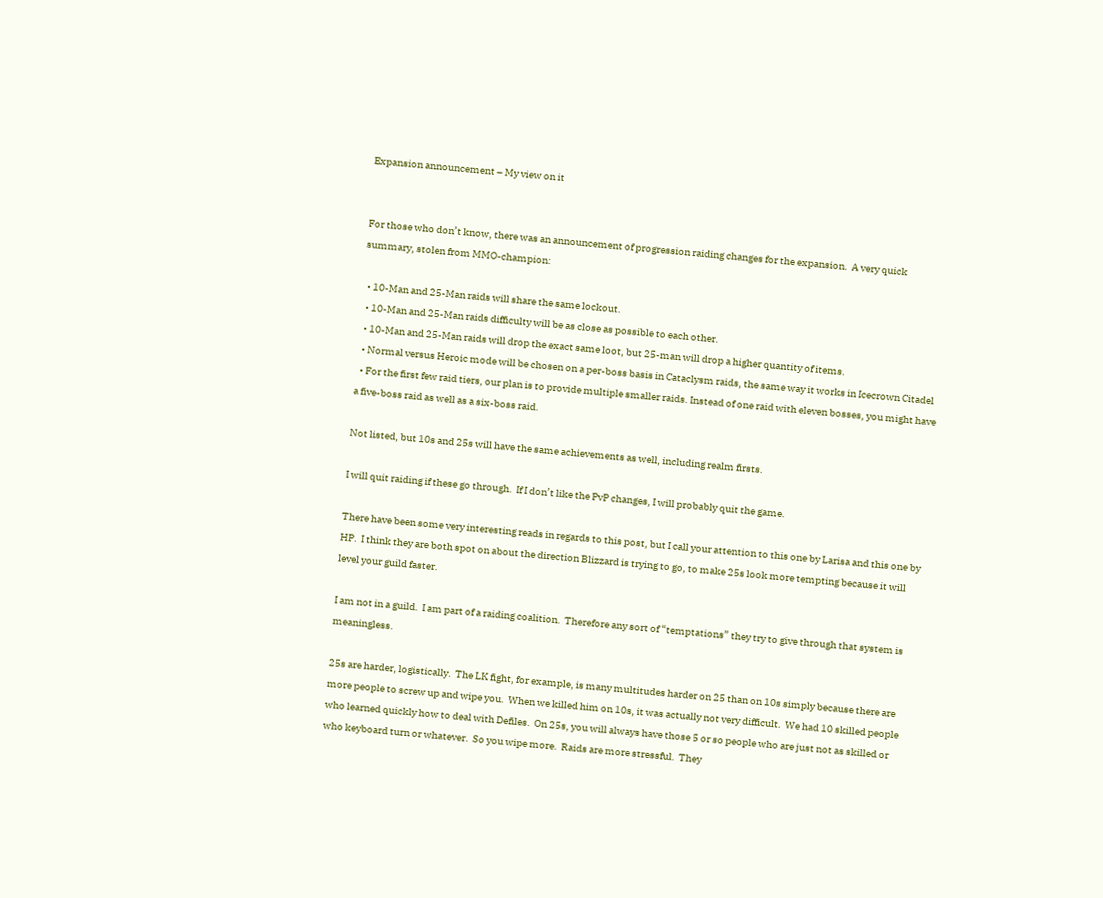Expansion announcement – My view on it


For those who don’t know, there was an announcement of progression raiding changes for the expansion.  A very quick summary, stolen from MMO-champion:

  • 10-Man and 25-Man raids will share the same lockout.
  • 10-Man and 25-Man raids difficulty will be as close as possible to each other.
  • 10-Man and 25-Man raids will drop the exact same loot, but 25-man will drop a higher quantity of items.
  • Normal versus Heroic mode will be chosen on a per-boss basis in Cataclysm raids, the same way it works in Icecrown Citadel
  • For the first few raid tiers, our plan is to provide multiple smaller raids. Instead of one raid with eleven bosses, you might have a five-boss raid as well as a six-boss raid.

Not listed, but 10s and 25s will have the same achievements as well, including realm firsts.

I will quit raiding if these go through.  If I don’t like the PvP changes, I will probably quit the game.

There have been some very interesting reads in regards to this post, but I call your attention to this one by Larisa and this one by HP.  I think they are both spot on about the direction Blizzard is trying to go, to make 25s look more tempting because it will level your guild faster.

I am not in a guild.  I am part of a raiding coalition.  Therefore any sort of “temptations” they try to give through that system is meaningless.

25s are harder, logistically.  The LK fight, for example, is many multitudes harder on 25 than on 10s simply because there are more people to screw up and wipe you.  When we killed him on 10s, it was actually not very difficult.  We had 10 skilled people who learned quickly how to deal with Defiles.  On 25s, you will always have those 5 or so people who are just not as skilled or who keyboard turn or whatever.  So you wipe more.  Raids are more stressful.  They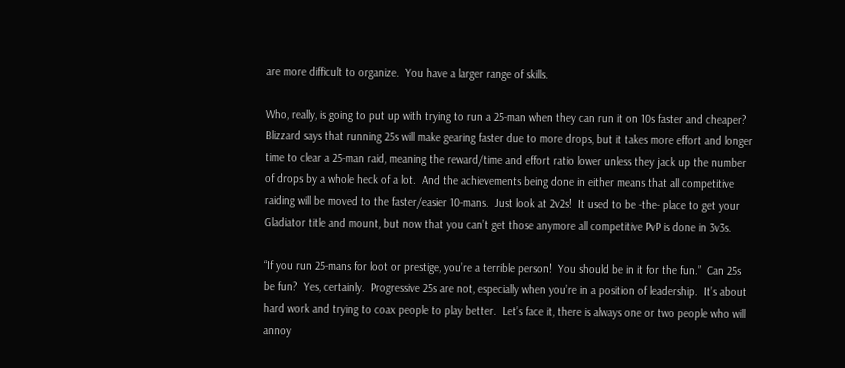are more difficult to organize.  You have a larger range of skills.

Who, really, is going to put up with trying to run a 25-man when they can run it on 10s faster and cheaper?  Blizzard says that running 25s will make gearing faster due to more drops, but it takes more effort and longer time to clear a 25-man raid, meaning the reward/time and effort ratio lower unless they jack up the number of drops by a whole heck of a lot.  And the achievements being done in either means that all competitive raiding will be moved to the faster/easier 10-mans.  Just look at 2v2s!  It used to be -the- place to get your Gladiator title and mount, but now that you can’t get those anymore all competitive PvP is done in 3v3s.

“If you run 25-mans for loot or prestige, you’re a terrible person!  You should be in it for the fun.”  Can 25s be fun?  Yes, certainly.  Progressive 25s are not, especially when you’re in a position of leadership.  It’s about hard work and trying to coax people to play better.  Let’s face it, there is always one or two people who will annoy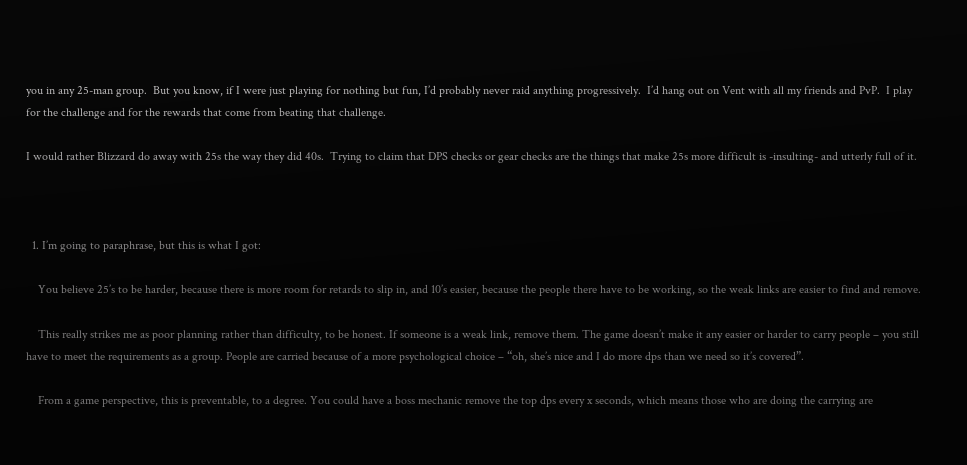you in any 25-man group.  But you know, if I were just playing for nothing but fun, I’d probably never raid anything progressively.  I’d hang out on Vent with all my friends and PvP.  I play for the challenge and for the rewards that come from beating that challenge.

I would rather Blizzard do away with 25s the way they did 40s.  Trying to claim that DPS checks or gear checks are the things that make 25s more difficult is -insulting- and utterly full of it.



  1. I’m going to paraphrase, but this is what I got:

    You believe 25’s to be harder, because there is more room for retards to slip in, and 10’s easier, because the people there have to be working, so the weak links are easier to find and remove.

    This really strikes me as poor planning rather than difficulty, to be honest. If someone is a weak link, remove them. The game doesn’t make it any easier or harder to carry people – you still have to meet the requirements as a group. People are carried because of a more psychological choice – “oh, she’s nice and I do more dps than we need so it’s covered”.

    From a game perspective, this is preventable, to a degree. You could have a boss mechanic remove the top dps every x seconds, which means those who are doing the carrying are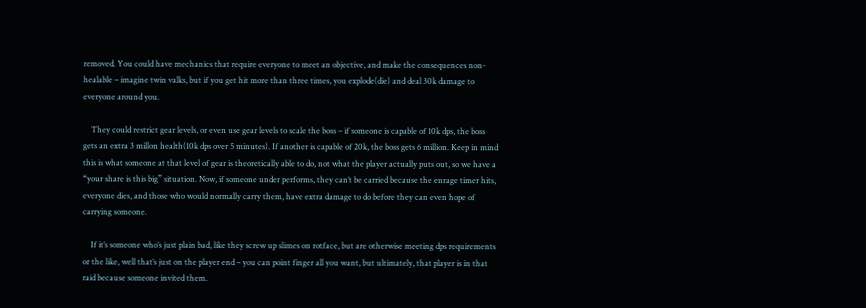removed. You could have mechanics that require everyone to meet an objective, and make the consequences non-healable – imagine twin valks, but if you get hit more than three times, you explode(die) and deal 30k damage to everyone around you.

    They could restrict gear levels, or even use gear levels to scale the boss – if someone is capable of 10k dps, the boss gets an extra 3 millon health(10k dps over 5 minutes). If another is capable of 20k, the boss gets 6 million. Keep in mind this is what someone at that level of gear is theoretically able to do, not what the player actually puts out, so we have a “your share is this big” situation. Now, if someone under performs, they can’t be carried because the enrage timer hits, everyone dies, and those who would normally carry them, have extra damage to do before they can even hope of carrying someone.

    If it’s someone who’s just plain bad, like they screw up slimes on rotface, but are otherwise meeting dps requirements or the like, well that’s just on the player end – you can point finger all you want, but ultimately, that player is in that raid because someone invited them.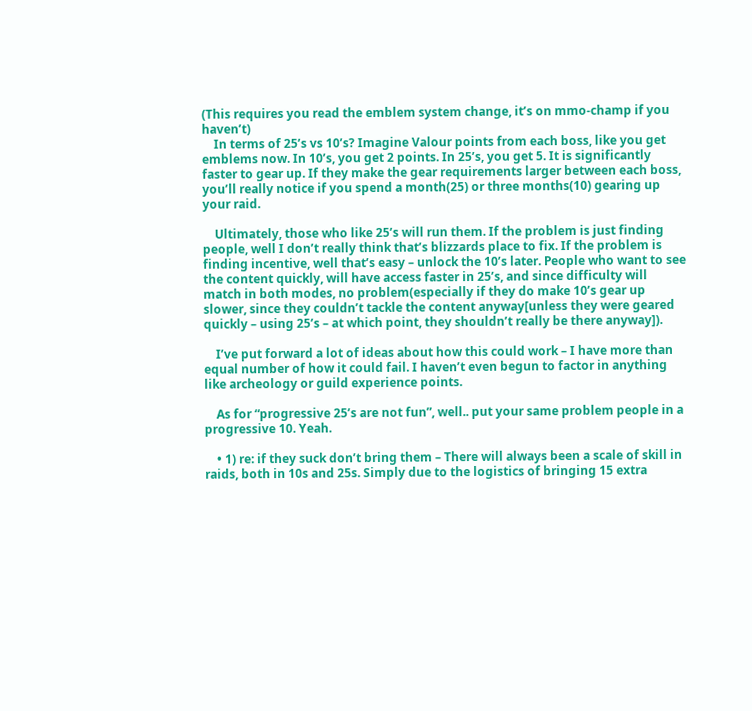(This requires you read the emblem system change, it’s on mmo-champ if you haven’t)
    In terms of 25’s vs 10’s? Imagine Valour points from each boss, like you get emblems now. In 10’s, you get 2 points. In 25’s, you get 5. It is significantly faster to gear up. If they make the gear requirements larger between each boss, you’ll really notice if you spend a month(25) or three months(10) gearing up your raid.

    Ultimately, those who like 25’s will run them. If the problem is just finding people, well I don’t really think that’s blizzards place to fix. If the problem is finding incentive, well that’s easy – unlock the 10’s later. People who want to see the content quickly, will have access faster in 25’s, and since difficulty will match in both modes, no problem(especially if they do make 10’s gear up slower, since they couldn’t tackle the content anyway[unless they were geared quickly – using 25’s – at which point, they shouldn’t really be there anyway]).

    I’ve put forward a lot of ideas about how this could work – I have more than equal number of how it could fail. I haven’t even begun to factor in anything like archeology or guild experience points.

    As for “progressive 25’s are not fun”, well.. put your same problem people in a progressive 10. Yeah.

    • 1) re: if they suck don’t bring them – There will always been a scale of skill in raids, both in 10s and 25s. Simply due to the logistics of bringing 15 extra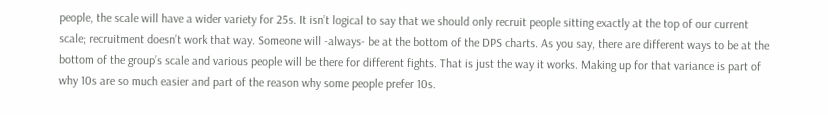people, the scale will have a wider variety for 25s. It isn’t logical to say that we should only recruit people sitting exactly at the top of our current scale; recruitment doesn’t work that way. Someone will -always- be at the bottom of the DPS charts. As you say, there are different ways to be at the bottom of the group’s scale and various people will be there for different fights. That is just the way it works. Making up for that variance is part of why 10s are so much easier and part of the reason why some people prefer 10s.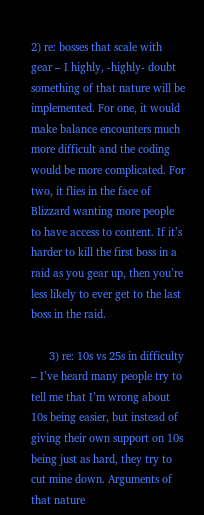2) re: bosses that scale with gear – I highly, -highly- doubt something of that nature will be implemented. For one, it would make balance encounters much more difficult and the coding would be more complicated. For two, it flies in the face of Blizzard wanting more people to have access to content. If it’s harder to kill the first boss in a raid as you gear up, then you’re less likely to ever get to the last boss in the raid.

      3) re: 10s vs 25s in difficulty – I’ve heard many people try to tell me that I’m wrong about 10s being easier, but instead of giving their own support on 10s being just as hard, they try to cut mine down. Arguments of that nature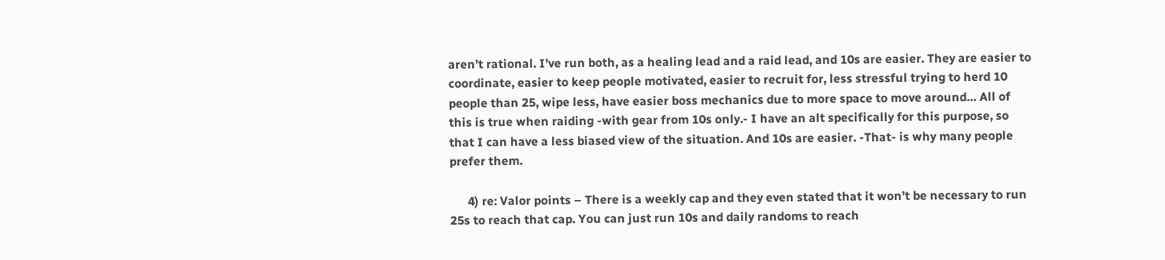aren’t rational. I’ve run both, as a healing lead and a raid lead, and 10s are easier. They are easier to coordinate, easier to keep people motivated, easier to recruit for, less stressful trying to herd 10 people than 25, wipe less, have easier boss mechanics due to more space to move around… All of this is true when raiding -with gear from 10s only.- I have an alt specifically for this purpose, so that I can have a less biased view of the situation. And 10s are easier. -That- is why many people prefer them.

      4) re: Valor points – There is a weekly cap and they even stated that it won’t be necessary to run 25s to reach that cap. You can just run 10s and daily randoms to reach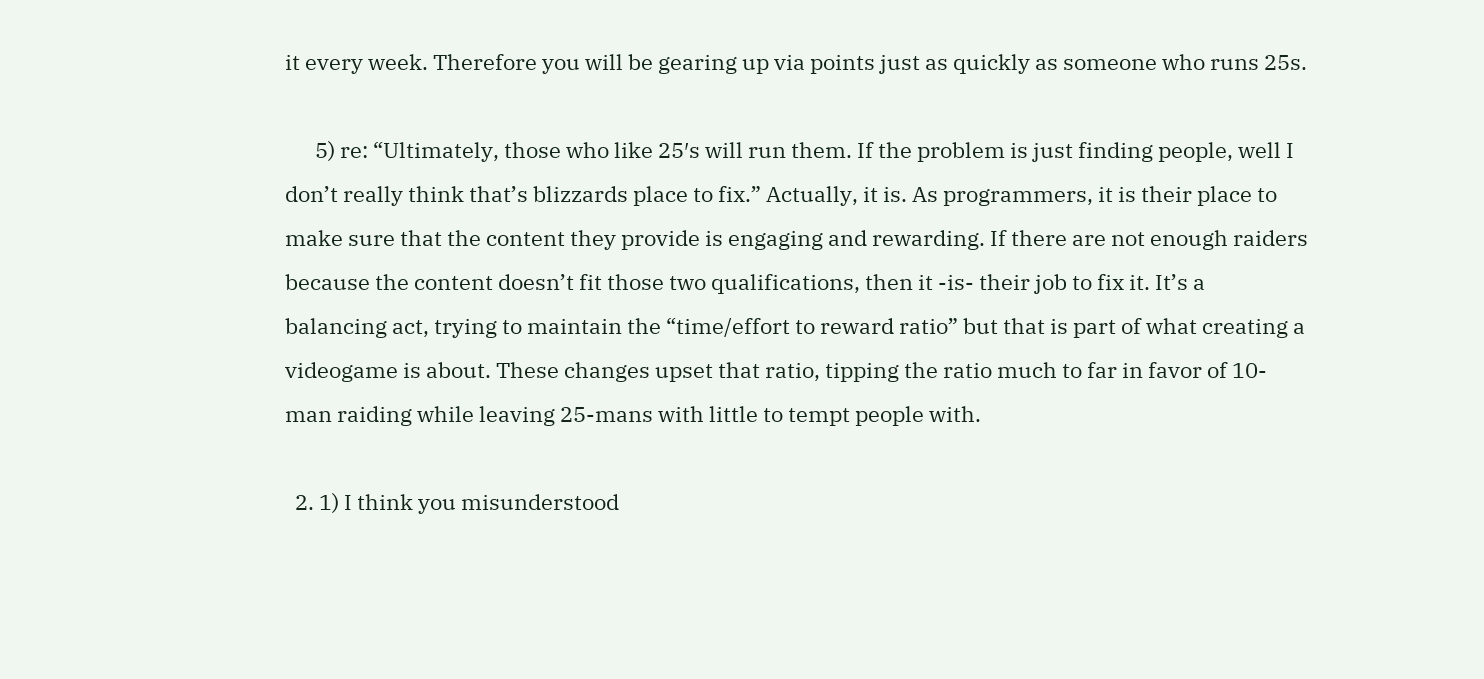it every week. Therefore you will be gearing up via points just as quickly as someone who runs 25s.

      5) re: “Ultimately, those who like 25′s will run them. If the problem is just finding people, well I don’t really think that’s blizzards place to fix.” Actually, it is. As programmers, it is their place to make sure that the content they provide is engaging and rewarding. If there are not enough raiders because the content doesn’t fit those two qualifications, then it -is- their job to fix it. It’s a balancing act, trying to maintain the “time/effort to reward ratio” but that is part of what creating a videogame is about. These changes upset that ratio, tipping the ratio much to far in favor of 10-man raiding while leaving 25-mans with little to tempt people with.

  2. 1) I think you misunderstood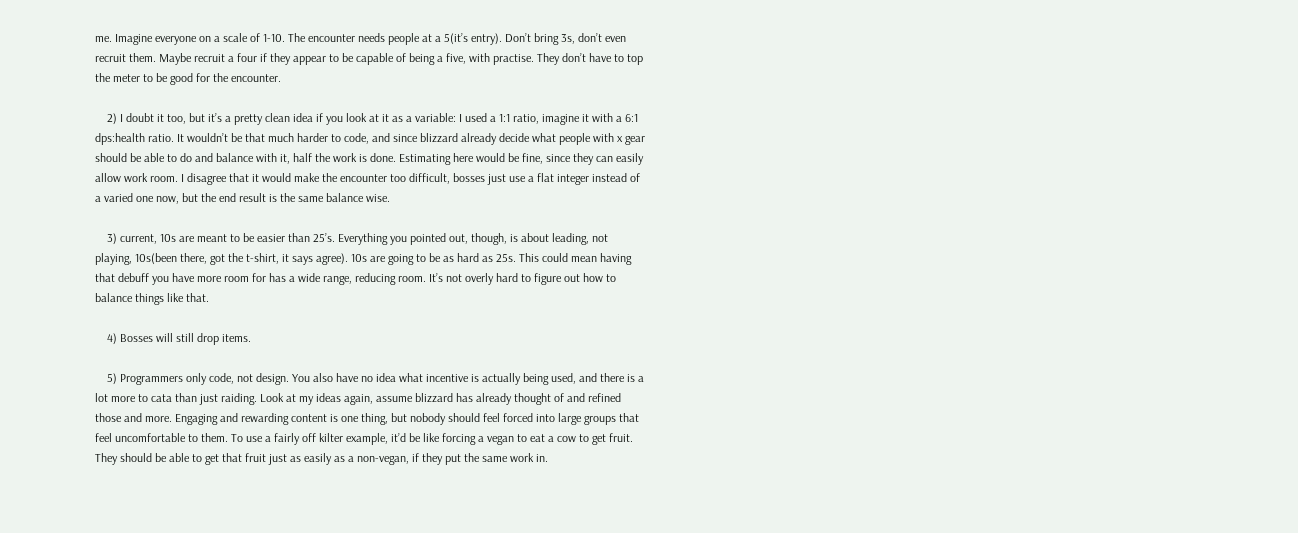me. Imagine everyone on a scale of 1-10. The encounter needs people at a 5(it’s entry). Don’t bring 3s, don’t even recruit them. Maybe recruit a four if they appear to be capable of being a five, with practise. They don’t have to top the meter to be good for the encounter.

    2) I doubt it too, but it’s a pretty clean idea if you look at it as a variable: I used a 1:1 ratio, imagine it with a 6:1 dps:health ratio. It wouldn’t be that much harder to code, and since blizzard already decide what people with x gear should be able to do and balance with it, half the work is done. Estimating here would be fine, since they can easily allow work room. I disagree that it would make the encounter too difficult, bosses just use a flat integer instead of a varied one now, but the end result is the same balance wise.

    3) current, 10s are meant to be easier than 25’s. Everything you pointed out, though, is about leading, not playing, 10s(been there, got the t-shirt, it says agree). 10s are going to be as hard as 25s. This could mean having that debuff you have more room for has a wide range, reducing room. It’s not overly hard to figure out how to balance things like that.

    4) Bosses will still drop items.

    5) Programmers only code, not design. You also have no idea what incentive is actually being used, and there is a lot more to cata than just raiding. Look at my ideas again, assume blizzard has already thought of and refined those and more. Engaging and rewarding content is one thing, but nobody should feel forced into large groups that feel uncomfortable to them. To use a fairly off kilter example, it’d be like forcing a vegan to eat a cow to get fruit. They should be able to get that fruit just as easily as a non-vegan, if they put the same work in.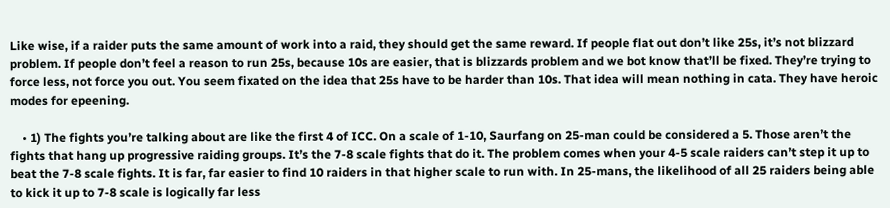Like wise, if a raider puts the same amount of work into a raid, they should get the same reward. If people flat out don’t like 25s, it’s not blizzard problem. If people don’t feel a reason to run 25s, because 10s are easier, that is blizzards problem and we bot know that’ll be fixed. They’re trying to force less, not force you out. You seem fixated on the idea that 25s have to be harder than 10s. That idea will mean nothing in cata. They have heroic modes for epeening.

    • 1) The fights you’re talking about are like the first 4 of ICC. On a scale of 1-10, Saurfang on 25-man could be considered a 5. Those aren’t the fights that hang up progressive raiding groups. It’s the 7-8 scale fights that do it. The problem comes when your 4-5 scale raiders can’t step it up to beat the 7-8 scale fights. It is far, far easier to find 10 raiders in that higher scale to run with. In 25-mans, the likelihood of all 25 raiders being able to kick it up to 7-8 scale is logically far less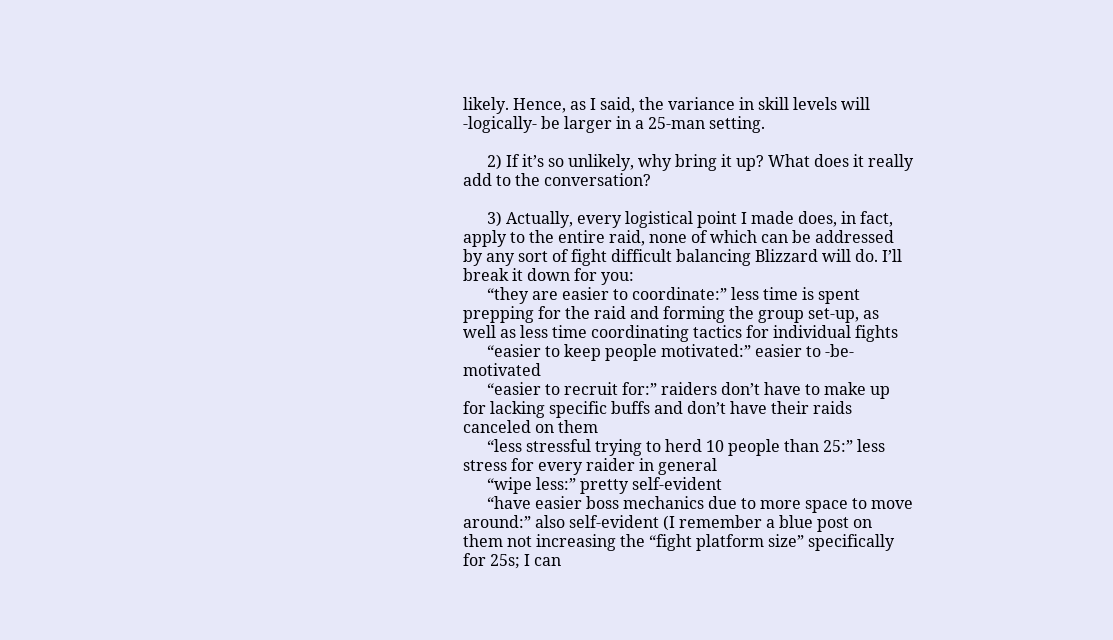likely. Hence, as I said, the variance in skill levels will -logically- be larger in a 25-man setting.

      2) If it’s so unlikely, why bring it up? What does it really add to the conversation?

      3) Actually, every logistical point I made does, in fact, apply to the entire raid, none of which can be addressed by any sort of fight difficult balancing Blizzard will do. I’ll break it down for you:
      “they are easier to coordinate:” less time is spent prepping for the raid and forming the group set-up, as well as less time coordinating tactics for individual fights
      “easier to keep people motivated:” easier to -be- motivated
      “easier to recruit for:” raiders don’t have to make up for lacking specific buffs and don’t have their raids canceled on them
      “less stressful trying to herd 10 people than 25:” less stress for every raider in general
      “wipe less:” pretty self-evident
      “have easier boss mechanics due to more space to move around:” also self-evident (I remember a blue post on them not increasing the “fight platform size” specifically for 25s; I can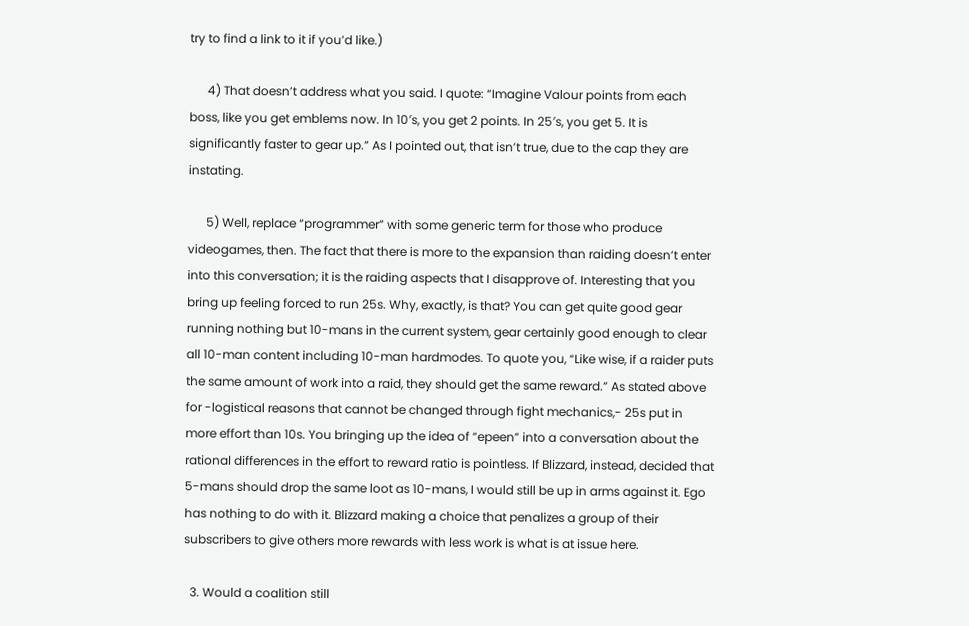try to find a link to it if you’d like.)

      4) That doesn’t address what you said. I quote: “Imagine Valour points from each boss, like you get emblems now. In 10′s, you get 2 points. In 25′s, you get 5. It is significantly faster to gear up.” As I pointed out, that isn’t true, due to the cap they are instating.

      5) Well, replace “programmer” with some generic term for those who produce videogames, then. The fact that there is more to the expansion than raiding doesn’t enter into this conversation; it is the raiding aspects that I disapprove of. Interesting that you bring up feeling forced to run 25s. Why, exactly, is that? You can get quite good gear running nothing but 10-mans in the current system, gear certainly good enough to clear all 10-man content including 10-man hardmodes. To quote you, “Like wise, if a raider puts the same amount of work into a raid, they should get the same reward.” As stated above for -logistical reasons that cannot be changed through fight mechanics,- 25s put in more effort than 10s. You bringing up the idea of “epeen” into a conversation about the rational differences in the effort to reward ratio is pointless. If Blizzard, instead, decided that 5-mans should drop the same loot as 10-mans, I would still be up in arms against it. Ego has nothing to do with it. Blizzard making a choice that penalizes a group of their subscribers to give others more rewards with less work is what is at issue here.

  3. Would a coalition still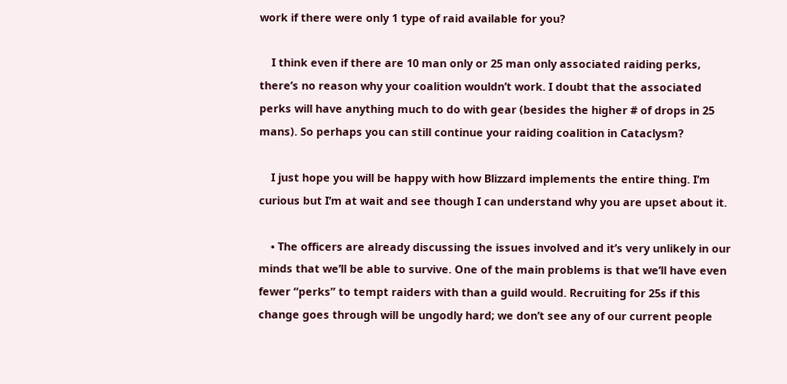work if there were only 1 type of raid available for you?

    I think even if there are 10 man only or 25 man only associated raiding perks, there’s no reason why your coalition wouldn’t work. I doubt that the associated perks will have anything much to do with gear (besides the higher # of drops in 25 mans). So perhaps you can still continue your raiding coalition in Cataclysm?

    I just hope you will be happy with how Blizzard implements the entire thing. I’m curious but I’m at wait and see though I can understand why you are upset about it.

    • The officers are already discussing the issues involved and it’s very unlikely in our minds that we’ll be able to survive. One of the main problems is that we’ll have even fewer “perks” to tempt raiders with than a guild would. Recruiting for 25s if this change goes through will be ungodly hard; we don’t see any of our current people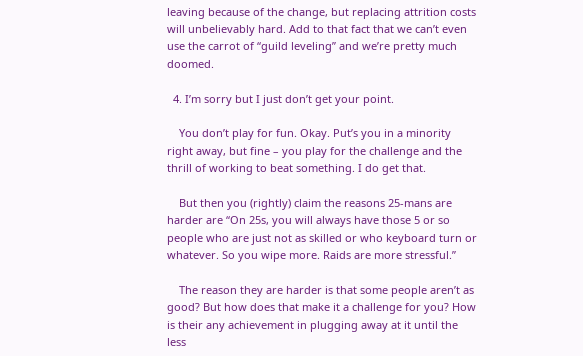leaving because of the change, but replacing attrition costs will unbelievably hard. Add to that fact that we can’t even use the carrot of “guild leveling” and we’re pretty much doomed.

  4. I’m sorry but I just don’t get your point.

    You don’t play for fun. Okay. Put’s you in a minority right away, but fine – you play for the challenge and the thrill of working to beat something. I do get that.

    But then you (rightly) claim the reasons 25-mans are harder are “On 25s, you will always have those 5 or so people who are just not as skilled or who keyboard turn or whatever. So you wipe more. Raids are more stressful.”

    The reason they are harder is that some people aren’t as good? But how does that make it a challenge for you? How is their any achievement in plugging away at it until the less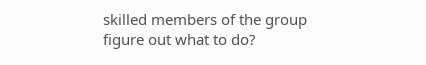skilled members of the group figure out what to do?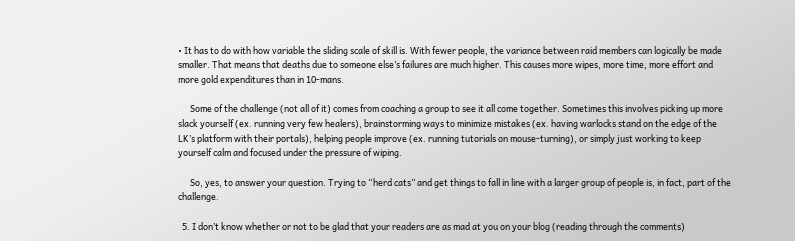• It has to do with how variable the sliding scale of skill is. With fewer people, the variance between raid members can logically be made smaller. That means that deaths due to someone else’s failures are much higher. This causes more wipes, more time, more effort and more gold expenditures than in 10-mans.

      Some of the challenge (not all of it) comes from coaching a group to see it all come together. Sometimes this involves picking up more slack yourself (ex. running very few healers), brainstorming ways to minimize mistakes (ex. having warlocks stand on the edge of the LK’s platform with their portals), helping people improve (ex. running tutorials on mouse-turning), or simply just working to keep yourself calm and focused under the pressure of wiping.

      So, yes, to answer your question. Trying to “herd cats” and get things to fall in line with a larger group of people is, in fact, part of the challenge.

  5. I don’t know whether or not to be glad that your readers are as mad at you on your blog (reading through the comments)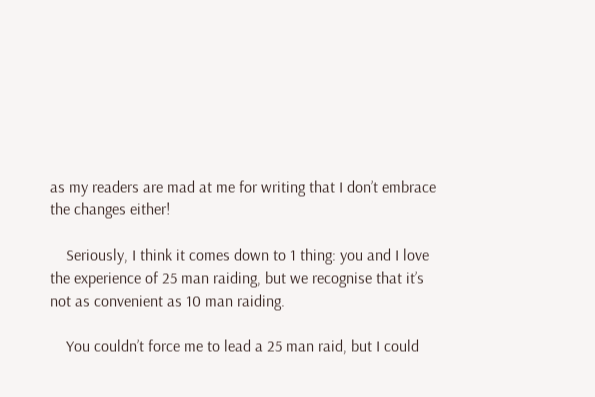as my readers are mad at me for writing that I don’t embrace the changes either!

    Seriously, I think it comes down to 1 thing: you and I love the experience of 25 man raiding, but we recognise that it’s not as convenient as 10 man raiding.

    You couldn’t force me to lead a 25 man raid, but I could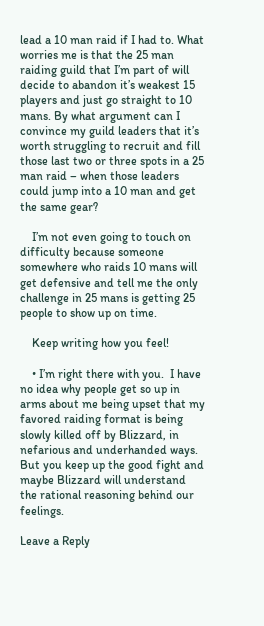lead a 10 man raid if I had to. What worries me is that the 25 man raiding guild that I’m part of will decide to abandon it’s weakest 15 players and just go straight to 10 mans. By what argument can I convince my guild leaders that it’s worth struggling to recruit and fill those last two or three spots in a 25 man raid – when those leaders could jump into a 10 man and get the same gear?

    I’m not even going to touch on difficulty because someone somewhere who raids 10 mans will get defensive and tell me the only challenge in 25 mans is getting 25 people to show up on time.

    Keep writing how you feel!

    • I’m right there with you.  I have no idea why people get so up in arms about me being upset that my favored raiding format is being slowly killed off by Blizzard, in nefarious and underhanded ways. But you keep up the good fight and maybe Blizzard will understand the rational reasoning behind our feelings.

Leave a Reply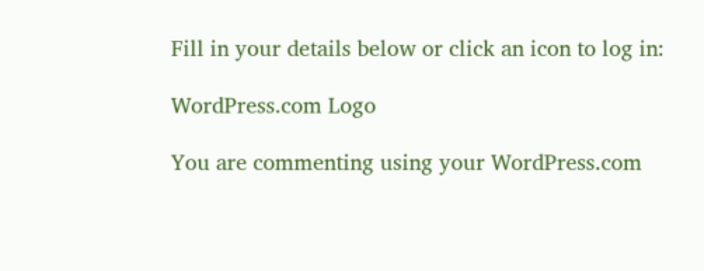Fill in your details below or click an icon to log in:

WordPress.com Logo

You are commenting using your WordPress.com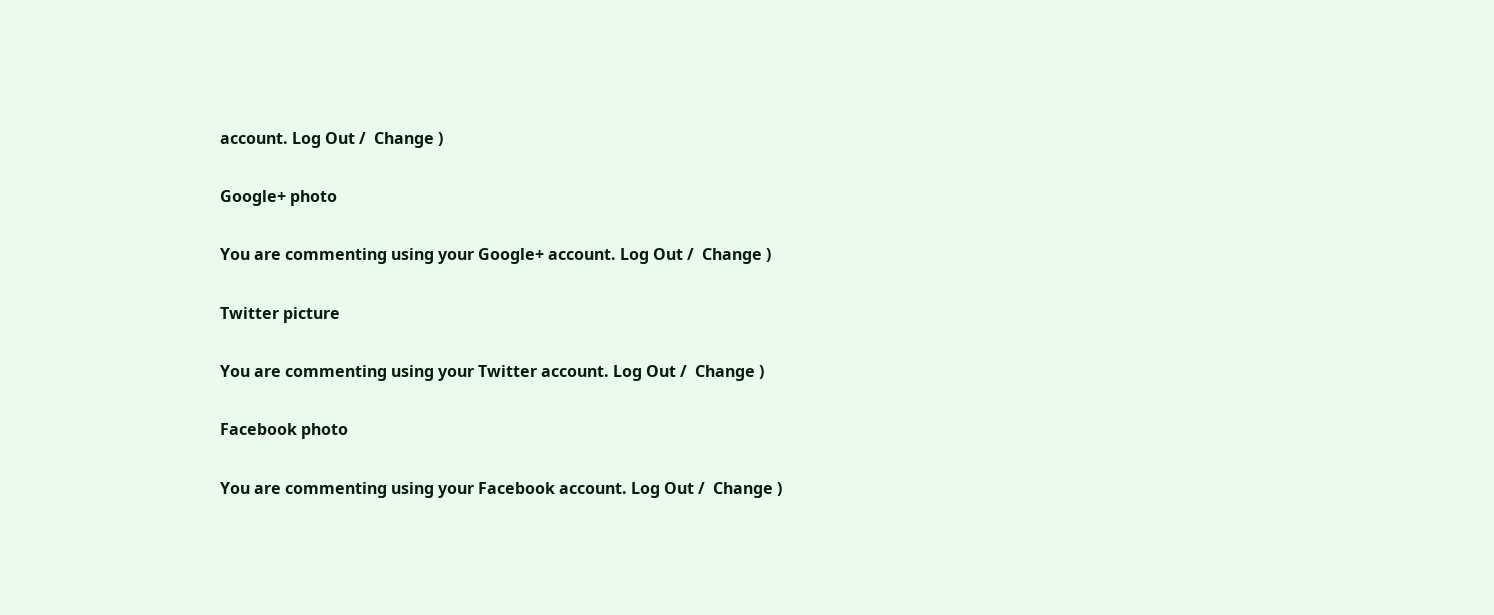account. Log Out /  Change )

Google+ photo

You are commenting using your Google+ account. Log Out /  Change )

Twitter picture

You are commenting using your Twitter account. Log Out /  Change )

Facebook photo

You are commenting using your Facebook account. Log Out /  Change )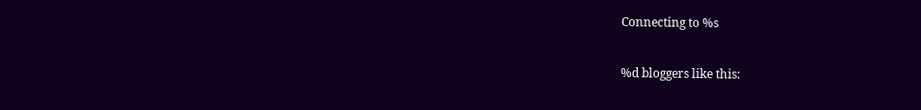Connecting to %s

%d bloggers like this: